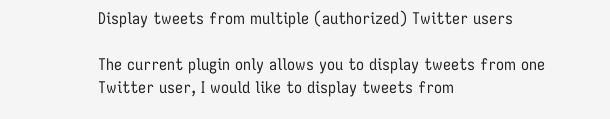Display tweets from multiple (authorized) Twitter users

The current plugin only allows you to display tweets from one Twitter user, I would like to display tweets from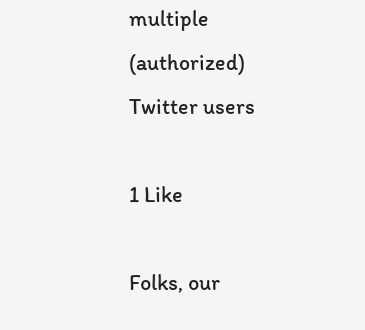multiple (authorized) Twitter users

1 Like

Folks, our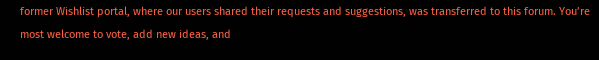former Wishlist portal, where our users shared their requests and suggestions, was transferred to this forum. You’re most welcome to vote, add new ideas, and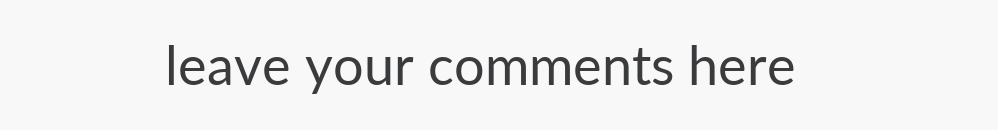leave your comments here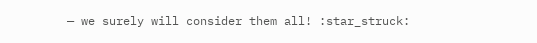— we surely will consider them all! :star_struck: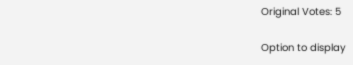Original Votes: 5

Option to display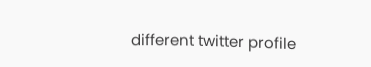different twitter profile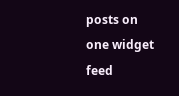posts on one widget feed